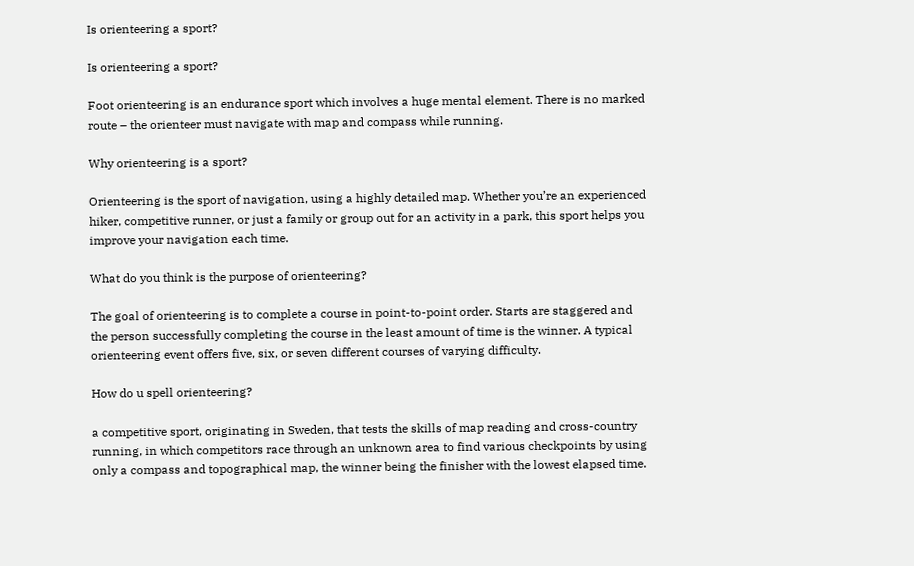Is orienteering a sport?

Is orienteering a sport?

Foot orienteering is an endurance sport which involves a huge mental element. There is no marked route – the orienteer must navigate with map and compass while running.

Why orienteering is a sport?

Orienteering is the sport of navigation, using a highly detailed map. Whether you’re an experienced hiker, competitive runner, or just a family or group out for an activity in a park, this sport helps you improve your navigation each time.

What do you think is the purpose of orienteering?

The goal of orienteering is to complete a course in point-to-point order. Starts are staggered and the person successfully completing the course in the least amount of time is the winner. A typical orienteering event offers five, six, or seven different courses of varying difficulty.

How do u spell orienteering?

a competitive sport, originating in Sweden, that tests the skills of map reading and cross-country running, in which competitors race through an unknown area to find various checkpoints by using only a compass and topographical map, the winner being the finisher with the lowest elapsed time.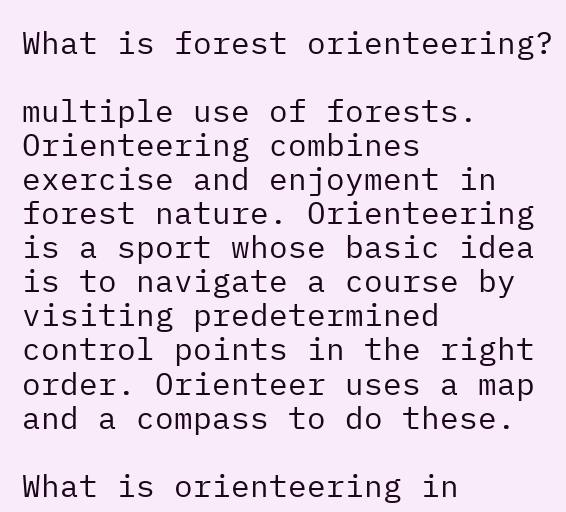What is forest orienteering?

multiple use of forests. Orienteering combines exercise and enjoyment in forest nature. Orienteering is a sport whose basic idea is to navigate a course by visiting predetermined control points in the right order. Orienteer uses a map and a compass to do these.

What is orienteering in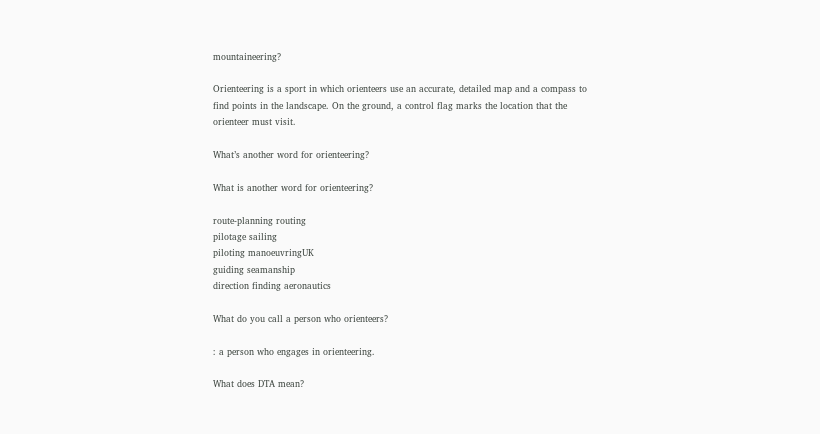mountaineering?

Orienteering is a sport in which orienteers use an accurate, detailed map and a compass to find points in the landscape. On the ground, a control flag marks the location that the orienteer must visit.

What’s another word for orienteering?

What is another word for orienteering?

route-planning routing
pilotage sailing
piloting manoeuvringUK
guiding seamanship
direction finding aeronautics

What do you call a person who orienteers?

: a person who engages in orienteering.

What does DTA mean?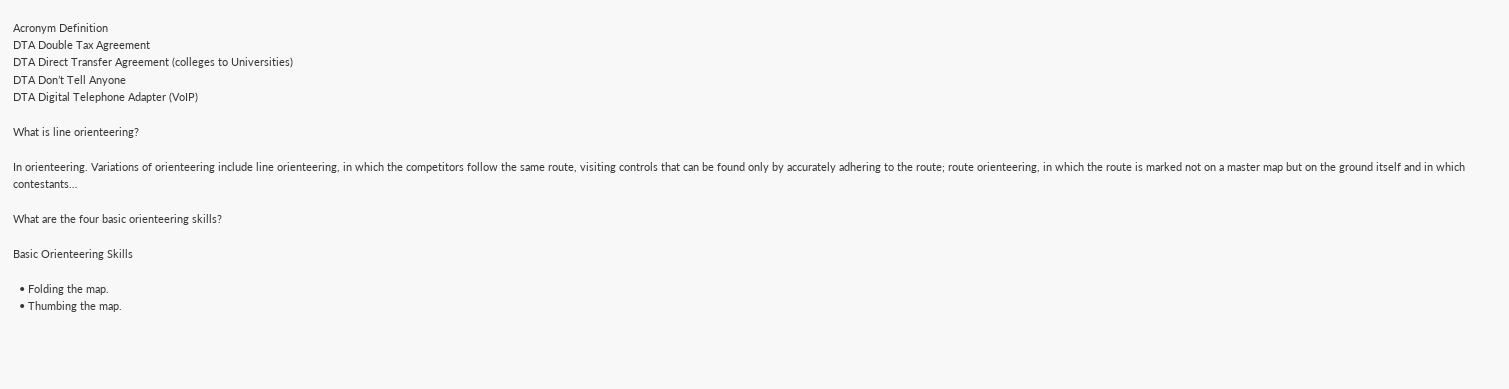Acronym Definition
DTA Double Tax Agreement
DTA Direct Transfer Agreement (colleges to Universities)
DTA Don’t Tell Anyone
DTA Digital Telephone Adapter (VoIP)

What is line orienteering?

In orienteering. Variations of orienteering include line orienteering, in which the competitors follow the same route, visiting controls that can be found only by accurately adhering to the route; route orienteering, in which the route is marked not on a master map but on the ground itself and in which contestants…

What are the four basic orienteering skills?

Basic Orienteering Skills

  • Folding the map.
  • Thumbing the map.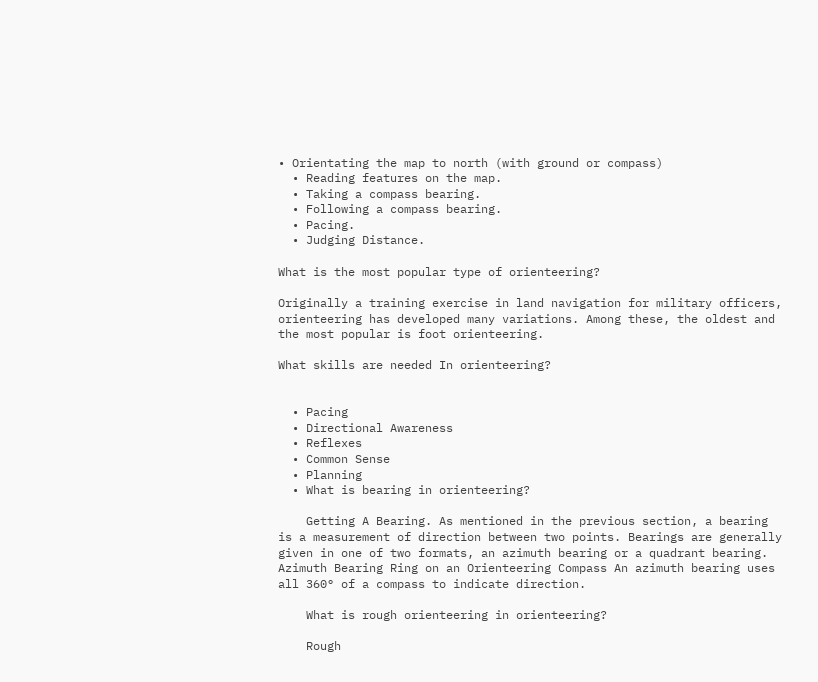• Orientating the map to north (with ground or compass)
  • Reading features on the map.
  • Taking a compass bearing.
  • Following a compass bearing.
  • Pacing.
  • Judging Distance.

What is the most popular type of orienteering?

Originally a training exercise in land navigation for military officers, orienteering has developed many variations. Among these, the oldest and the most popular is foot orienteering.

What skills are needed In orienteering?


  • Pacing
  • Directional Awareness
  • Reflexes
  • Common Sense
  • Planning
  • What is bearing in orienteering?

    Getting A Bearing. As mentioned in the previous section, a bearing is a measurement of direction between two points. Bearings are generally given in one of two formats, an azimuth bearing or a quadrant bearing. Azimuth Bearing Ring on an Orienteering Compass An azimuth bearing uses all 360° of a compass to indicate direction.

    What is rough orienteering in orienteering?

    Rough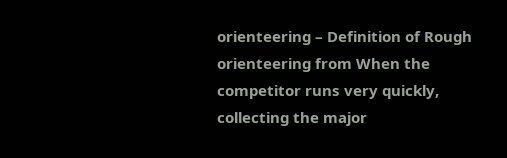orienteering – Definition of Rough orienteering from When the competitor runs very quickly, collecting the major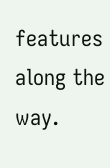features along the way.